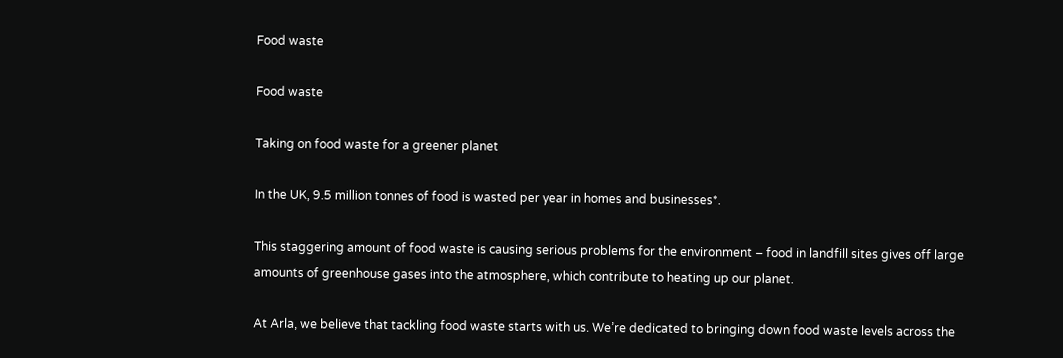Food waste

Food waste

Taking on food waste for a greener planet

In the UK, 9.5 million tonnes of food is wasted per year in homes and businesses*.

This staggering amount of food waste is causing serious problems for the environment – food in landfill sites gives off large amounts of greenhouse gases into the atmosphere, which contribute to heating up our planet.

At Arla, we believe that tackling food waste starts with us. We’re dedicated to bringing down food waste levels across the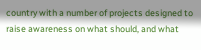country with a number of projects designed to raise awareness on what should, and what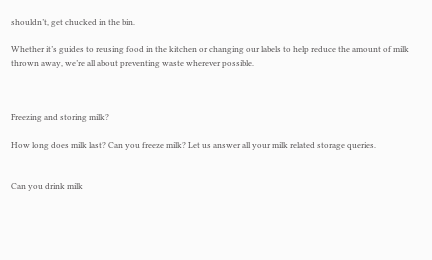shouldn’t, get chucked in the bin.

Whether it’s guides to reusing food in the kitchen or changing our labels to help reduce the amount of milk thrown away, we’re all about preventing waste wherever possible.



Freezing and storing milk?

How long does milk last? Can you freeze milk? Let us answer all your milk related storage queries.


Can you drink milk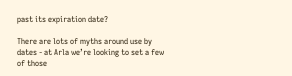past its expiration date?

There are lots of myths around use by dates - at Arla we’re looking to set a few of those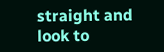straight and look to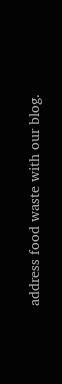address food waste with our blog.